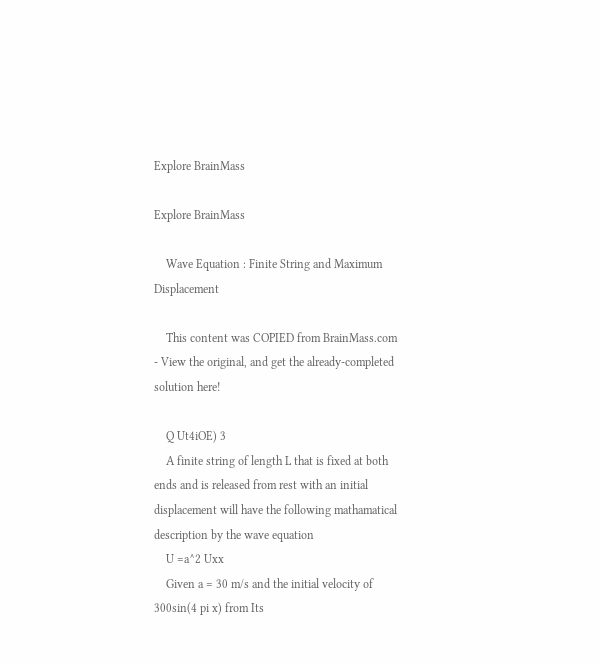Explore BrainMass

Explore BrainMass

    Wave Equation : Finite String and Maximum Displacement

    This content was COPIED from BrainMass.com - View the original, and get the already-completed solution here!

    Q Ut4iOE) 3
    A finite string of length L that is fixed at both ends and is released from rest with an initial displacement will have the following mathamatical description by the wave equation
    U =a^2 Uxx
    Given a = 30 m/s and the initial velocity of 300sin(4 pi x) from Its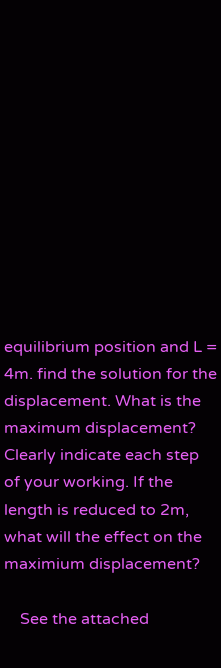equilibrium position and L = 4m. find the solution for the displacement. What is the maximum displacement? Clearly indicate each step of your working. If the length is reduced to 2m, what will the effect on the maximium displacement?

    See the attached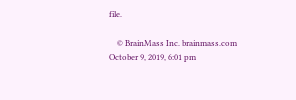file.

    © BrainMass Inc. brainmass.com October 9, 2019, 6:01 pm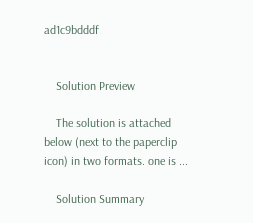ad1c9bdddf


    Solution Preview

    The solution is attached below (next to the paperclip icon) in two formats. one is ...

    Solution Summary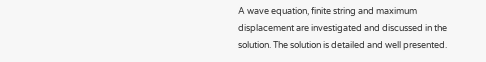A wave equation, finite string and maximum displacement are investigated and discussed in the solution. The solution is detailed and well presented.